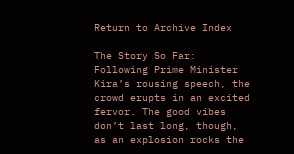Return to Archive Index

The Story So Far: Following Prime Minister Kira’s rousing speech, the crowd erupts in an excited fervor. The good vibes don’t last long, though, as an explosion rocks the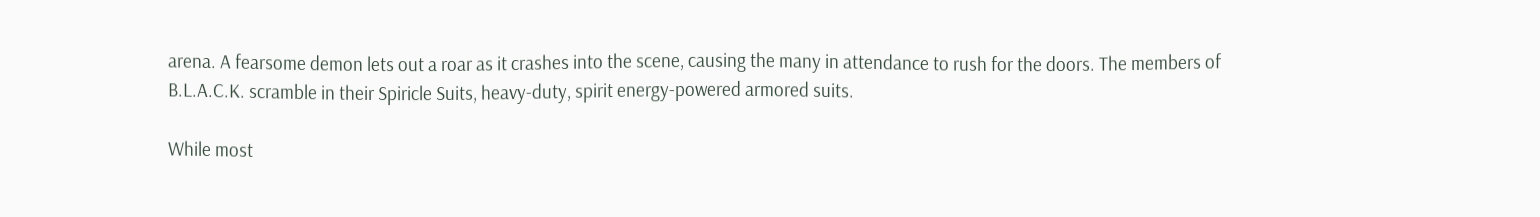arena. A fearsome demon lets out a roar as it crashes into the scene, causing the many in attendance to rush for the doors. The members of B.L.A.C.K. scramble in their Spiricle Suits, heavy-duty, spirit energy-powered armored suits.

While most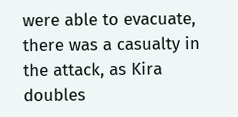were able to evacuate, there was a casualty in the attack, as Kira doubles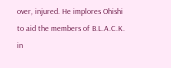over, injured. He implores Ohishi to aid the members of B.L.A.C.K. in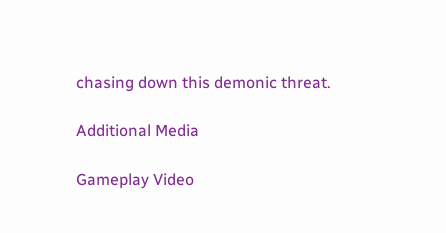chasing down this demonic threat.

Additional Media

Gameplay Video